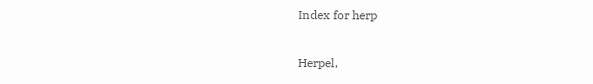Index for herp

Herpel,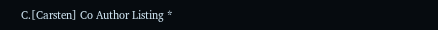C.[Carsten] Co Author Listing *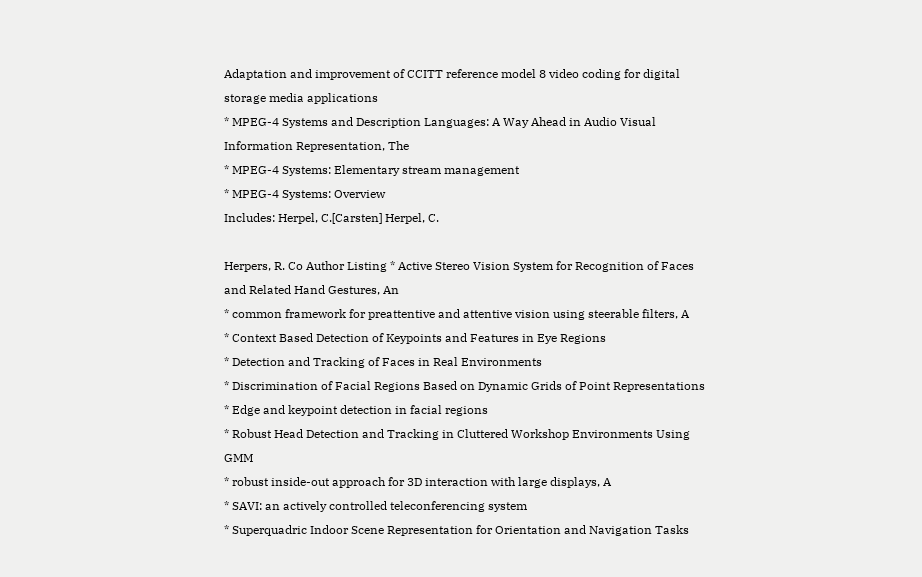Adaptation and improvement of CCITT reference model 8 video coding for digital storage media applications
* MPEG-4 Systems and Description Languages: A Way Ahead in Audio Visual Information Representation, The
* MPEG-4 Systems: Elementary stream management
* MPEG-4 Systems: Overview
Includes: Herpel, C.[Carsten] Herpel, C.

Herpers, R. Co Author Listing * Active Stereo Vision System for Recognition of Faces and Related Hand Gestures, An
* common framework for preattentive and attentive vision using steerable filters, A
* Context Based Detection of Keypoints and Features in Eye Regions
* Detection and Tracking of Faces in Real Environments
* Discrimination of Facial Regions Based on Dynamic Grids of Point Representations
* Edge and keypoint detection in facial regions
* Robust Head Detection and Tracking in Cluttered Workshop Environments Using GMM
* robust inside-out approach for 3D interaction with large displays, A
* SAVI: an actively controlled teleconferencing system
* Superquadric Indoor Scene Representation for Orientation and Navigation Tasks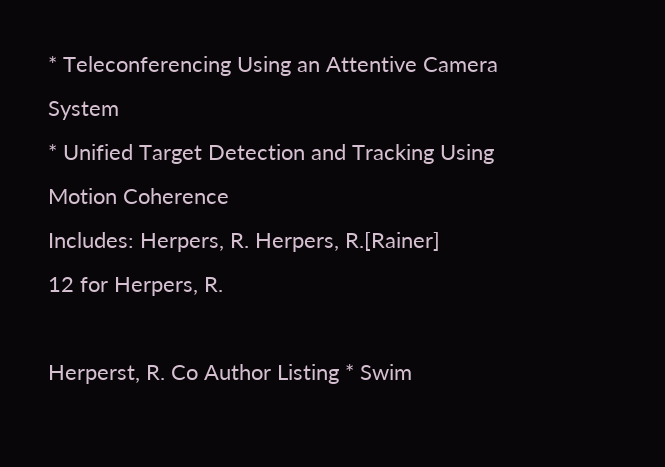* Teleconferencing Using an Attentive Camera System
* Unified Target Detection and Tracking Using Motion Coherence
Includes: Herpers, R. Herpers, R.[Rainer]
12 for Herpers, R.

Herperst, R. Co Author Listing * Swim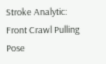Stroke Analytic: Front Crawl Pulling Pose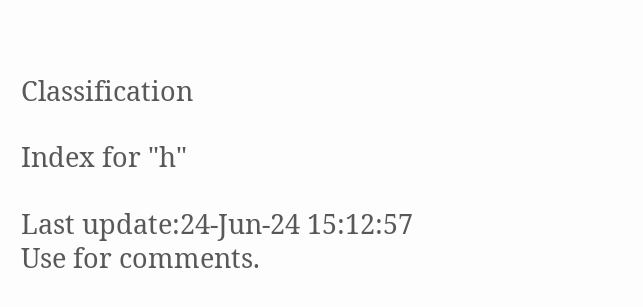Classification

Index for "h"

Last update:24-Jun-24 15:12:57
Use for comments.